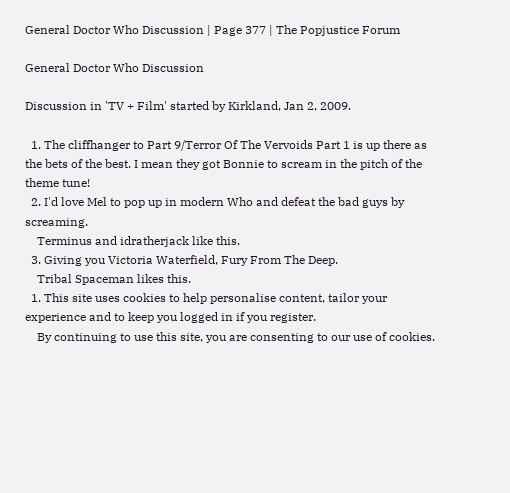General Doctor Who Discussion | Page 377 | The Popjustice Forum

General Doctor Who Discussion

Discussion in 'TV + Film' started by Kirkland, Jan 2, 2009.

  1. The cliffhanger to Part 9/Terror Of The Vervoids Part 1 is up there as the bets of the best. I mean they got Bonnie to scream in the pitch of the theme tune!
  2. I'd love Mel to pop up in modern Who and defeat the bad guys by screaming.
    Terminus and idratherjack like this.
  3. Giving you Victoria Waterfield, Fury From The Deep.
    Tribal Spaceman likes this.
  1. This site uses cookies to help personalise content, tailor your experience and to keep you logged in if you register.
    By continuing to use this site, you are consenting to our use of cookies.